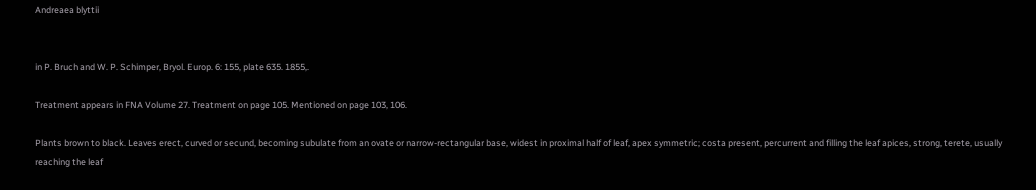Andreaea blyttii


in P. Bruch and W. P. Schimper, Bryol. Europ. 6: 155, plate 635. 1855,.

Treatment appears in FNA Volume 27. Treatment on page 105. Mentioned on page 103, 106.

Plants brown to black. Leaves erect, curved or secund, becoming subulate from an ovate or narrow-rectangular base, widest in proximal half of leaf, apex symmetric; costa present, percurrent and filling the leaf apices, strong, terete, usually reaching the leaf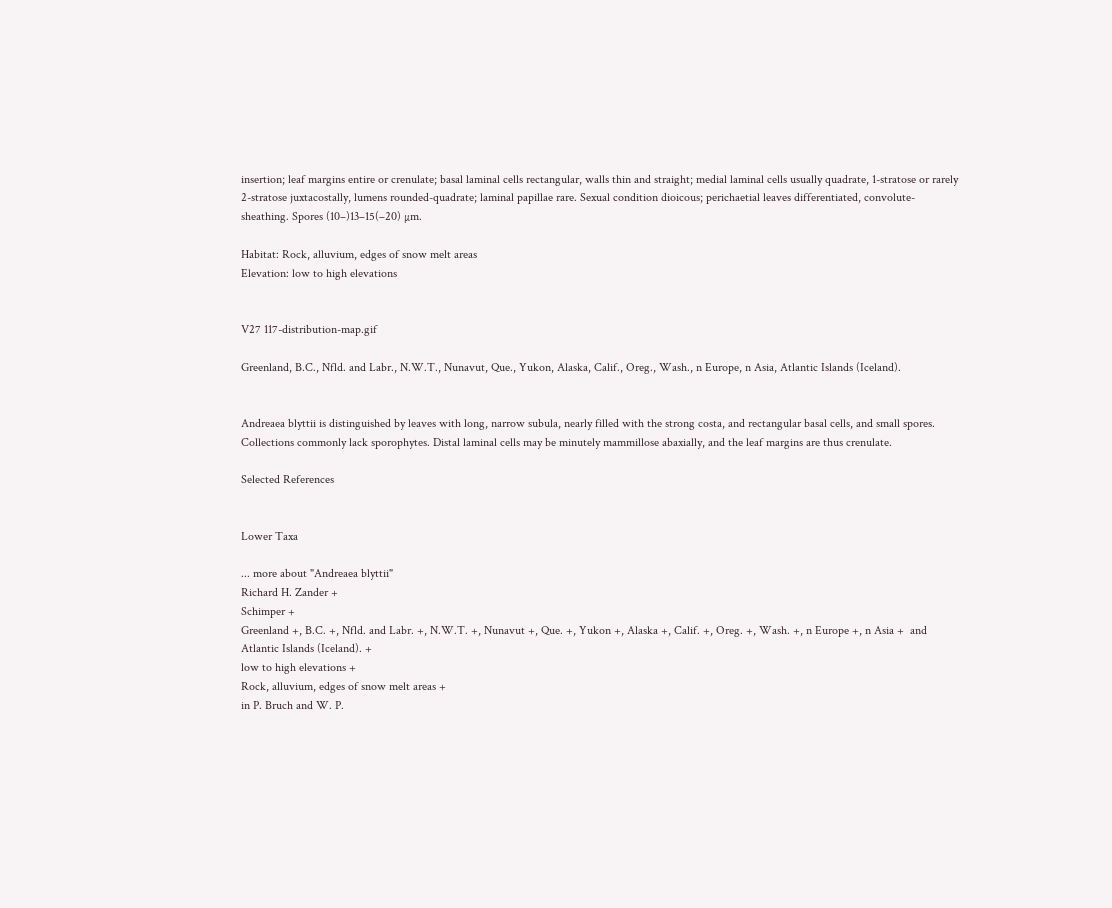insertion; leaf margins entire or crenulate; basal laminal cells rectangular, walls thin and straight; medial laminal cells usually quadrate, 1-stratose or rarely 2-stratose juxtacostally, lumens rounded-quadrate; laminal papillae rare. Sexual condition dioicous; perichaetial leaves differentiated, convolute-sheathing. Spores (10–)13–15(–20) µm.

Habitat: Rock, alluvium, edges of snow melt areas
Elevation: low to high elevations


V27 117-distribution-map.gif

Greenland, B.C., Nfld. and Labr., N.W.T., Nunavut, Que., Yukon, Alaska, Calif., Oreg., Wash., n Europe, n Asia, Atlantic Islands (Iceland).


Andreaea blyttii is distinguished by leaves with long, narrow subula, nearly filled with the strong costa, and rectangular basal cells, and small spores. Collections commonly lack sporophytes. Distal laminal cells may be minutely mammillose abaxially, and the leaf margins are thus crenulate.

Selected References


Lower Taxa

... more about "Andreaea blyttii"
Richard H. Zander +
Schimper +
Greenland +, B.C. +, Nfld. and Labr. +, N.W.T. +, Nunavut +, Que. +, Yukon +, Alaska +, Calif. +, Oreg. +, Wash. +, n Europe +, n Asia +  and Atlantic Islands (Iceland). +
low to high elevations +
Rock, alluvium, edges of snow melt areas +
in P. Bruch and W. P.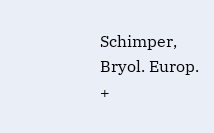Schimper, Bryol. Europ. +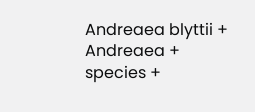Andreaea blyttii +
Andreaea +
species +